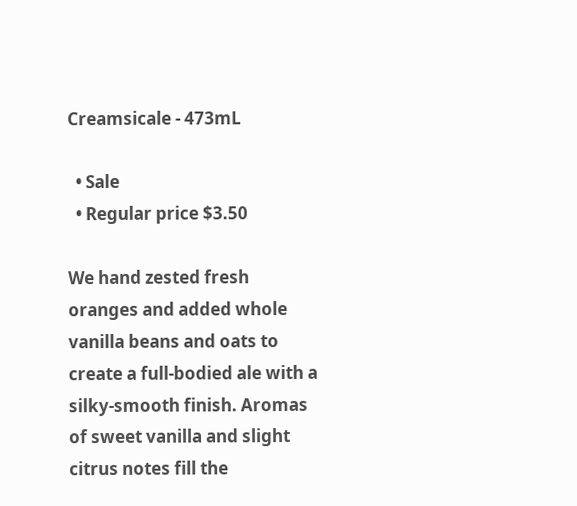Creamsicale - 473mL

  • Sale
  • Regular price $3.50

We hand zested fresh oranges and added whole vanilla beans and oats to create a full-bodied ale with a silky-smooth finish. Aromas of sweet vanilla and slight citrus notes fill the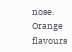nose. Orange flavours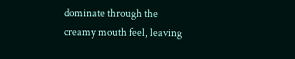dominate through the creamy mouth feel, leaving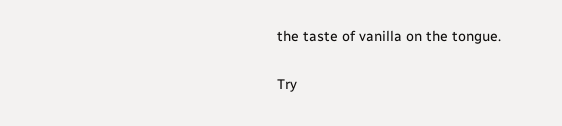the taste of vanilla on the tongue.

Try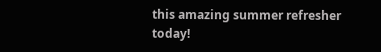this amazing summer refresher today!